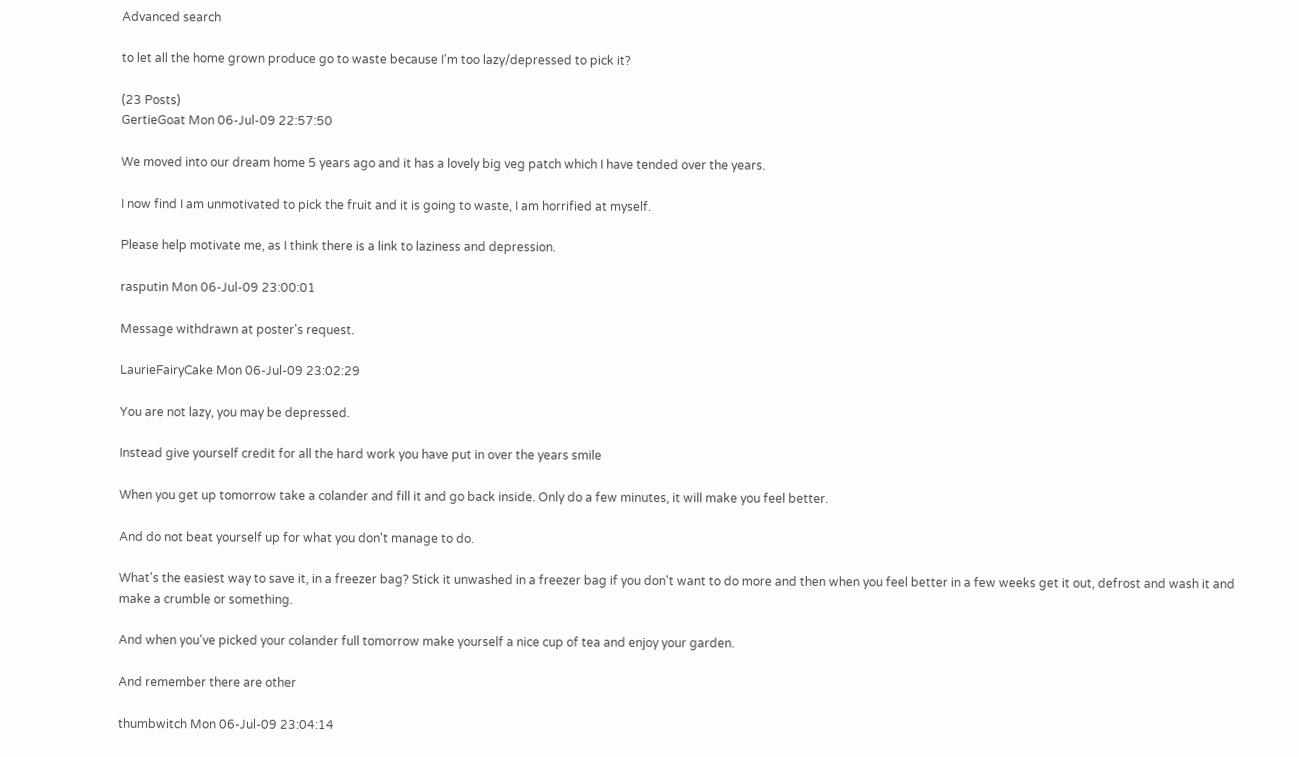Advanced search

to let all the home grown produce go to waste because I'm too lazy/depressed to pick it?

(23 Posts)
GertieGoat Mon 06-Jul-09 22:57:50

We moved into our dream home 5 years ago and it has a lovely big veg patch which I have tended over the years.

I now find I am unmotivated to pick the fruit and it is going to waste, I am horrified at myself.

Please help motivate me, as I think there is a link to laziness and depression.

rasputin Mon 06-Jul-09 23:00:01

Message withdrawn at poster's request.

LaurieFairyCake Mon 06-Jul-09 23:02:29

You are not lazy, you may be depressed.

Instead give yourself credit for all the hard work you have put in over the years smile

When you get up tomorrow take a colander and fill it and go back inside. Only do a few minutes, it will make you feel better.

And do not beat yourself up for what you don't manage to do.

What's the easiest way to save it, in a freezer bag? Stick it unwashed in a freezer bag if you don't want to do more and then when you feel better in a few weeks get it out, defrost and wash it and make a crumble or something.

And when you've picked your colander full tomorrow make yourself a nice cup of tea and enjoy your garden.

And remember there are other

thumbwitch Mon 06-Jul-09 23:04:14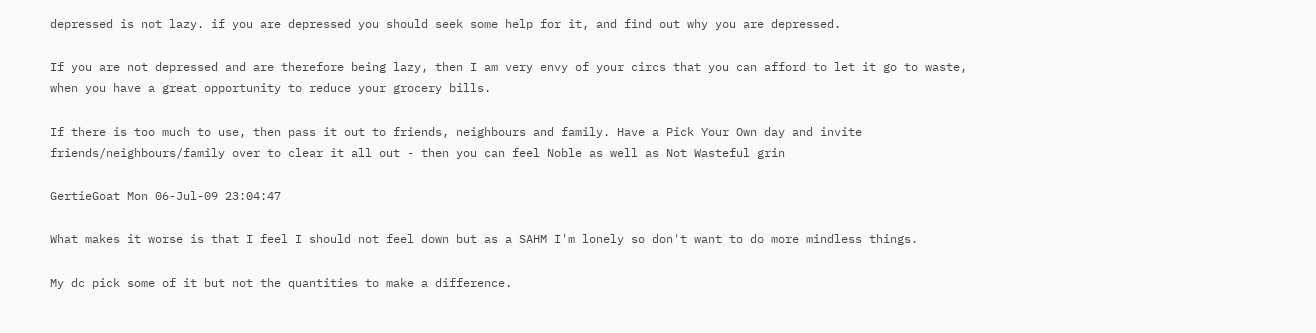depressed is not lazy. if you are depressed you should seek some help for it, and find out why you are depressed.

If you are not depressed and are therefore being lazy, then I am very envy of your circs that you can afford to let it go to waste, when you have a great opportunity to reduce your grocery bills.

If there is too much to use, then pass it out to friends, neighbours and family. Have a Pick Your Own day and invite friends/neighbours/family over to clear it all out - then you can feel Noble as well as Not Wasteful grin

GertieGoat Mon 06-Jul-09 23:04:47

What makes it worse is that I feel I should not feel down but as a SAHM I'm lonely so don't want to do more mindless things.

My dc pick some of it but not the quantities to make a difference.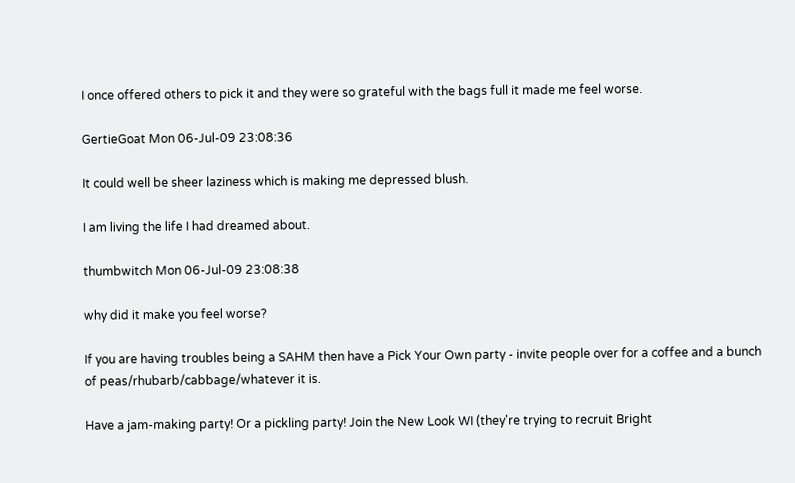I once offered others to pick it and they were so grateful with the bags full it made me feel worse.

GertieGoat Mon 06-Jul-09 23:08:36

It could well be sheer laziness which is making me depressed blush.

I am living the life I had dreamed about.

thumbwitch Mon 06-Jul-09 23:08:38

why did it make you feel worse?

If you are having troubles being a SAHM then have a Pick Your Own party - invite people over for a coffee and a bunch of peas/rhubarb/cabbage/whatever it is.

Have a jam-making party! Or a pickling party! Join the New Look WI (they're trying to recruit Bright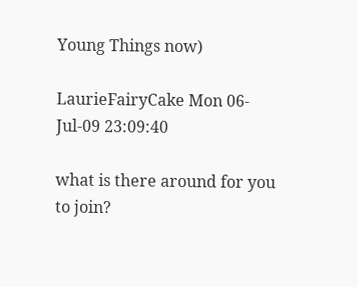Young Things now)

LaurieFairyCake Mon 06-Jul-09 23:09:40

what is there around for you to join?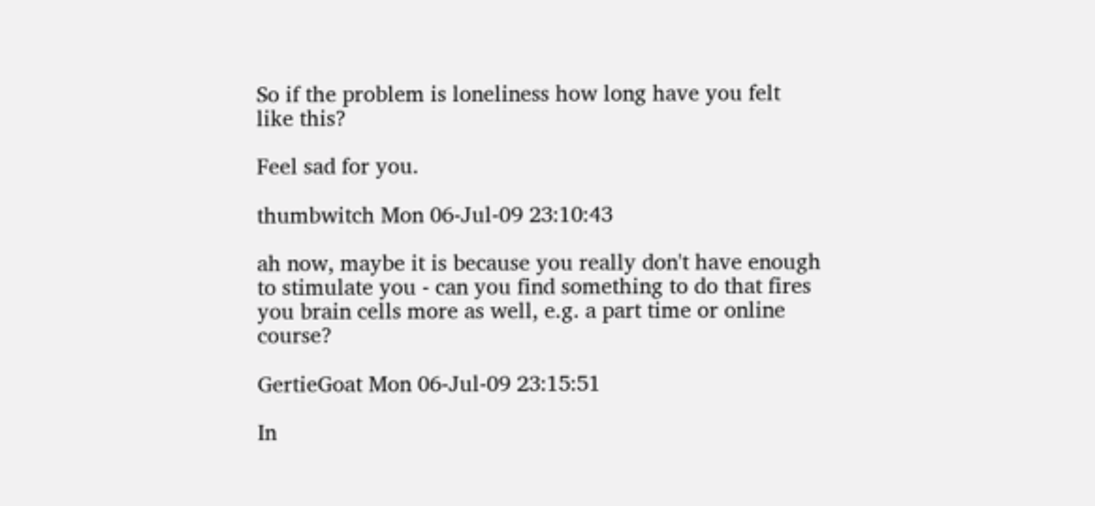So if the problem is loneliness how long have you felt like this?

Feel sad for you.

thumbwitch Mon 06-Jul-09 23:10:43

ah now, maybe it is because you really don't have enough to stimulate you - can you find something to do that fires you brain cells more as well, e.g. a part time or online course?

GertieGoat Mon 06-Jul-09 23:15:51

In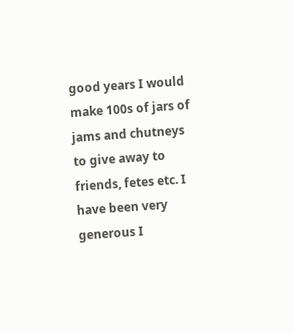good years I would make 100s of jars of jams and chutneys to give away to friends, fetes etc. I have been very generous I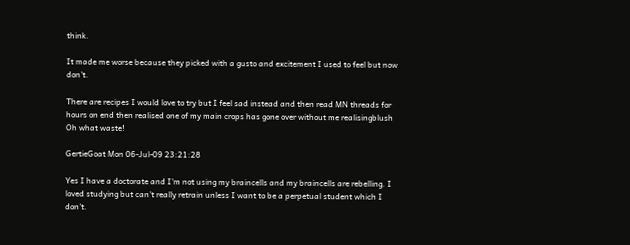think.

It made me worse because they picked with a gusto and excitement I used to feel but now don't.

There are recipes I would love to try but I feel sad instead and then read MN threads for hours on end then realised one of my main crops has gone over without me realisingblush Oh what waste!

GertieGoat Mon 06-Jul-09 23:21:28

Yes I have a doctorate and I'm not using my braincells and my braincells are rebelling. I loved studying but can't really retrain unless I want to be a perpetual student which I don't.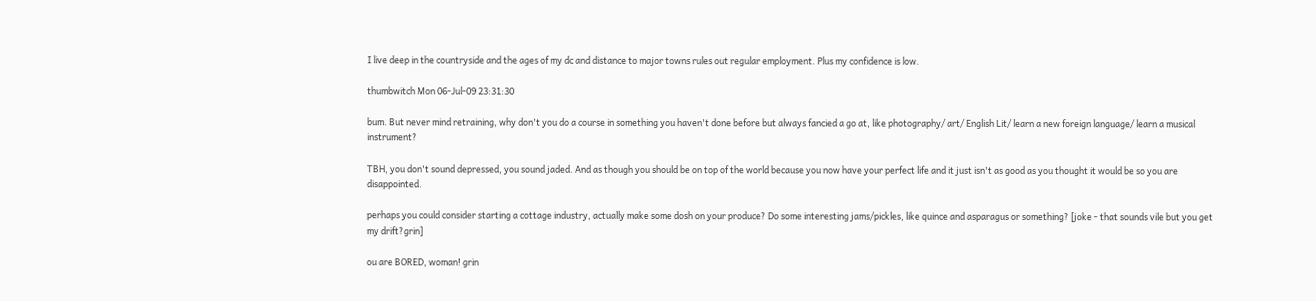I live deep in the countryside and the ages of my dc and distance to major towns rules out regular employment. Plus my confidence is low.

thumbwitch Mon 06-Jul-09 23:31:30

bum. But never mind retraining, why don't you do a course in something you haven't done before but always fancied a go at, like photography/ art/ English Lit/ learn a new foreign language/ learn a musical instrument?

TBH, you don't sound depressed, you sound jaded. And as though you should be on top of the world because you now have your perfect life and it just isn't as good as you thought it would be so you are disappointed.

perhaps you could consider starting a cottage industry, actually make some dosh on your produce? Do some interesting jams/pickles, like quince and asparagus or something? [joke - that sounds vile but you get my drift?grin]

ou are BORED, woman! grin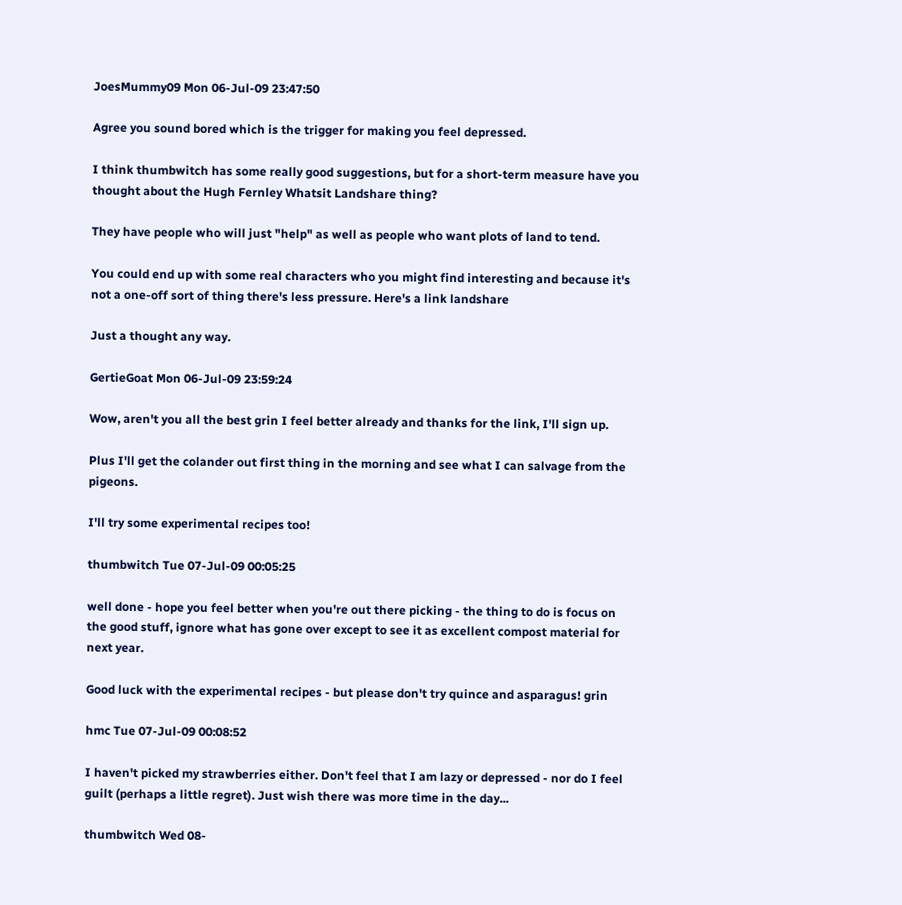JoesMummy09 Mon 06-Jul-09 23:47:50

Agree you sound bored which is the trigger for making you feel depressed.

I think thumbwitch has some really good suggestions, but for a short-term measure have you thought about the Hugh Fernley Whatsit Landshare thing?

They have people who will just "help" as well as people who want plots of land to tend.

You could end up with some real characters who you might find interesting and because it's not a one-off sort of thing there's less pressure. Here's a link landshare

Just a thought any way.

GertieGoat Mon 06-Jul-09 23:59:24

Wow, aren't you all the best grin I feel better already and thanks for the link, I'll sign up.

Plus I'll get the colander out first thing in the morning and see what I can salvage from the pigeons.

I'll try some experimental recipes too!

thumbwitch Tue 07-Jul-09 00:05:25

well done - hope you feel better when you're out there picking - the thing to do is focus on the good stuff, ignore what has gone over except to see it as excellent compost material for next year.

Good luck with the experimental recipes - but please don't try quince and asparagus! grin

hmc Tue 07-Jul-09 00:08:52

I haven't picked my strawberries either. Don't feel that I am lazy or depressed - nor do I feel guilt (perhaps a little regret). Just wish there was more time in the day...

thumbwitch Wed 08-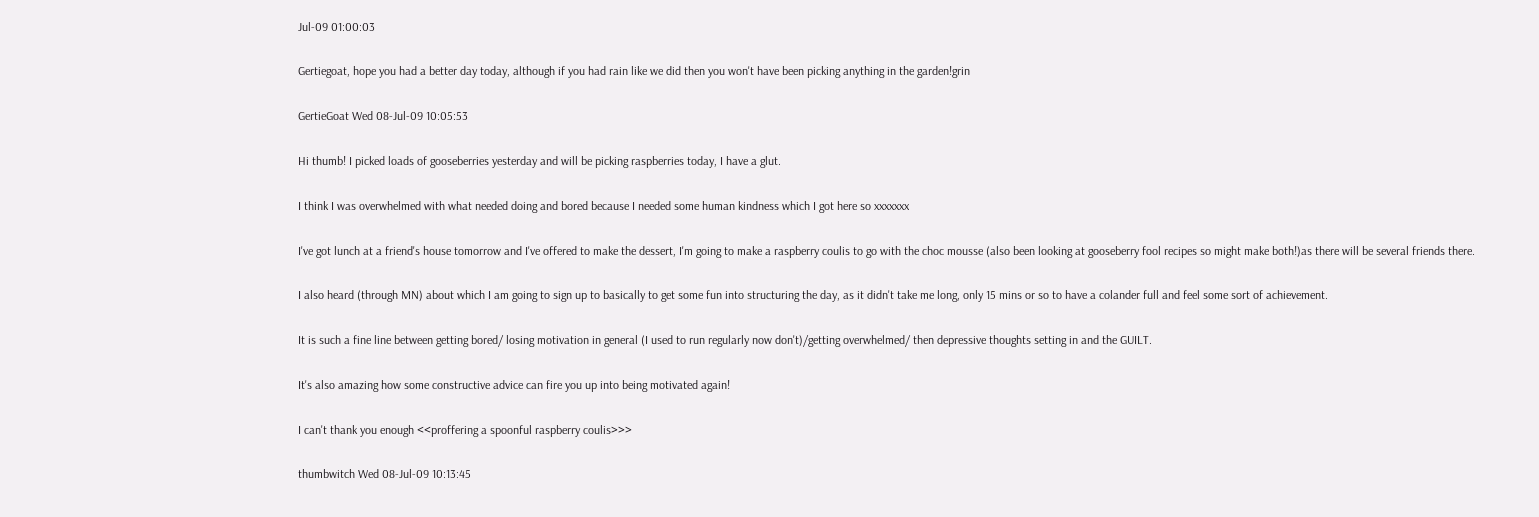Jul-09 01:00:03

Gertiegoat, hope you had a better day today, although if you had rain like we did then you won't have been picking anything in the garden!grin

GertieGoat Wed 08-Jul-09 10:05:53

Hi thumb! I picked loads of gooseberries yesterday and will be picking raspberries today, I have a glut.

I think I was overwhelmed with what needed doing and bored because I needed some human kindness which I got here so xxxxxxx

I've got lunch at a friend's house tomorrow and I've offered to make the dessert, I'm going to make a raspberry coulis to go with the choc mousse (also been looking at gooseberry fool recipes so might make both!)as there will be several friends there.

I also heard (through MN) about which I am going to sign up to basically to get some fun into structuring the day, as it didn't take me long, only 15 mins or so to have a colander full and feel some sort of achievement.

It is such a fine line between getting bored/ losing motivation in general (I used to run regularly now don't)/getting overwhelmed/ then depressive thoughts setting in and the GUILT.

It's also amazing how some constructive advice can fire you up into being motivated again!

I can't thank you enough <<proffering a spoonful raspberry coulis>>>

thumbwitch Wed 08-Jul-09 10:13:45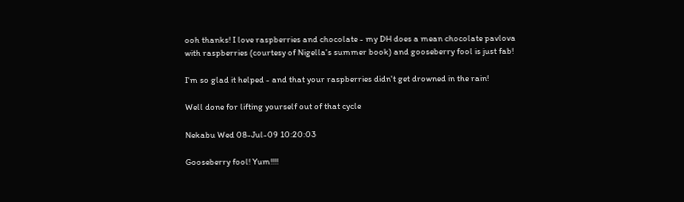ooh thanks! I love raspberries and chocolate - my DH does a mean chocolate pavlova with raspberries (courtesy of Nigella's summer book) and gooseberry fool is just fab!

I'm so glad it helped - and that your raspberries didn't get drowned in the rain!

Well done for lifting yourself out of that cycle

Nekabu Wed 08-Jul-09 10:20:03

Gooseberry fool! Yum!!!!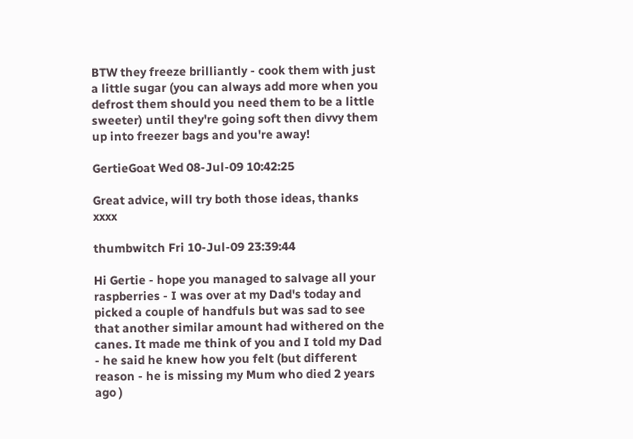BTW they freeze brilliantly - cook them with just a little sugar (you can always add more when you defrost them should you need them to be a little sweeter) until they're going soft then divvy them up into freezer bags and you're away!

GertieGoat Wed 08-Jul-09 10:42:25

Great advice, will try both those ideas, thanks xxxx

thumbwitch Fri 10-Jul-09 23:39:44

Hi Gertie - hope you managed to salvage all your raspberries - I was over at my Dad's today and picked a couple of handfuls but was sad to see that another similar amount had withered on the canes. It made me think of you and I told my Dad - he said he knew how you felt (but different reason - he is missing my Mum who died 2 years ago )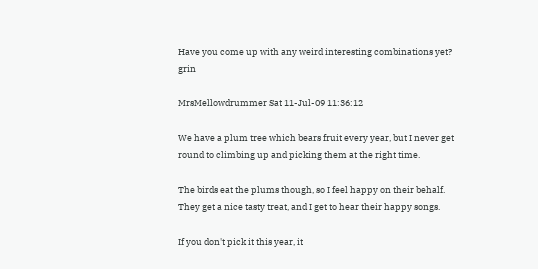Have you come up with any weird interesting combinations yet? grin

MrsMellowdrummer Sat 11-Jul-09 11:36:12

We have a plum tree which bears fruit every year, but I never get round to climbing up and picking them at the right time.

The birds eat the plums though, so I feel happy on their behalf. They get a nice tasty treat, and I get to hear their happy songs.

If you don't pick it this year, it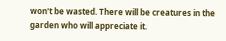won't be wasted. There will be creatures in the garden who will appreciate it.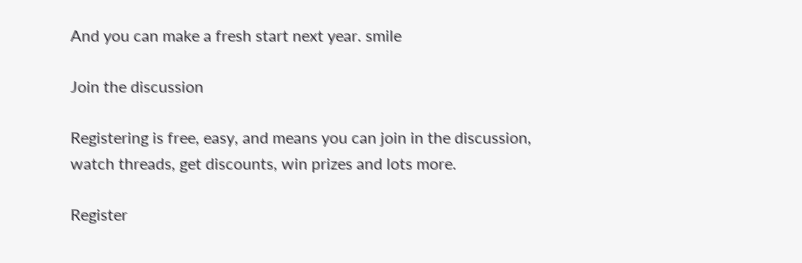And you can make a fresh start next year. smile

Join the discussion

Registering is free, easy, and means you can join in the discussion, watch threads, get discounts, win prizes and lots more.

Register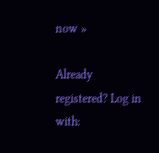now »

Already registered? Log in with: